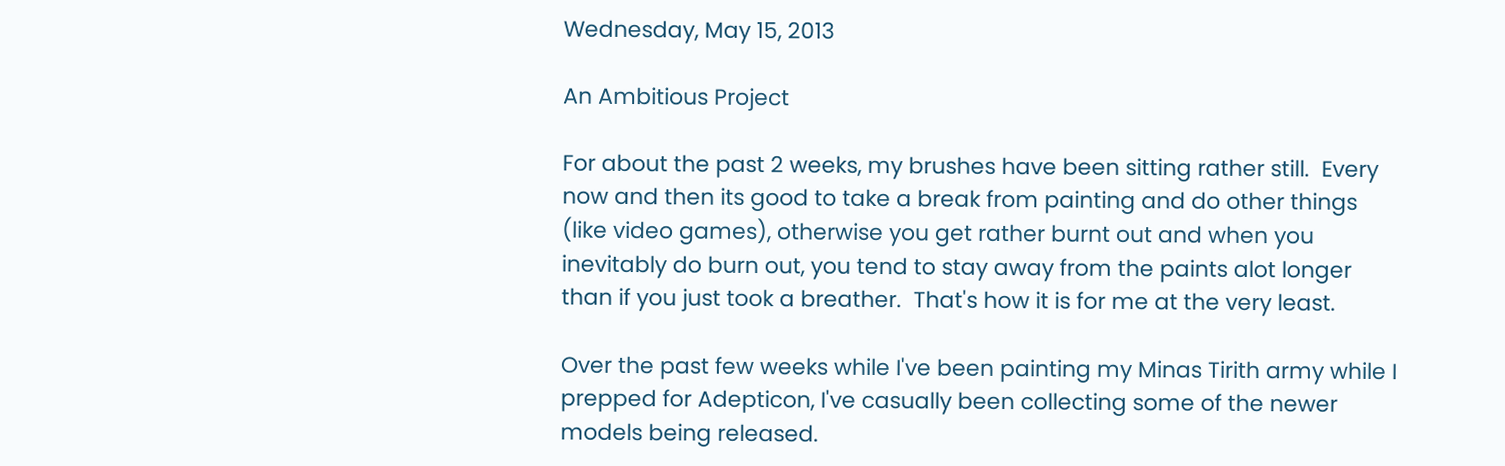Wednesday, May 15, 2013

An Ambitious Project

For about the past 2 weeks, my brushes have been sitting rather still.  Every now and then its good to take a break from painting and do other things (like video games), otherwise you get rather burnt out and when you inevitably do burn out, you tend to stay away from the paints alot longer than if you just took a breather.  That's how it is for me at the very least.

Over the past few weeks while I've been painting my Minas Tirith army while I prepped for Adepticon, I've casually been collecting some of the newer models being released.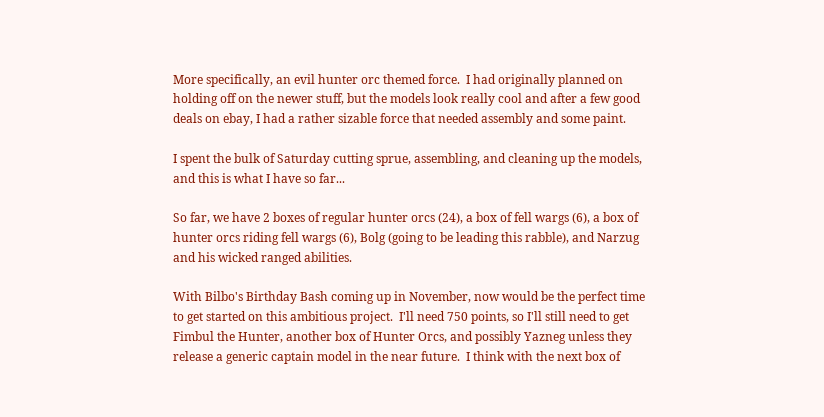More specifically, an evil hunter orc themed force.  I had originally planned on holding off on the newer stuff, but the models look really cool and after a few good deals on ebay, I had a rather sizable force that needed assembly and some paint.

I spent the bulk of Saturday cutting sprue, assembling, and cleaning up the models, and this is what I have so far...

So far, we have 2 boxes of regular hunter orcs (24), a box of fell wargs (6), a box of hunter orcs riding fell wargs (6), Bolg (going to be leading this rabble), and Narzug and his wicked ranged abilities.

With Bilbo's Birthday Bash coming up in November, now would be the perfect time to get started on this ambitious project.  I'll need 750 points, so I'll still need to get Fimbul the Hunter, another box of Hunter Orcs, and possibly Yazneg unless they release a generic captain model in the near future.  I think with the next box of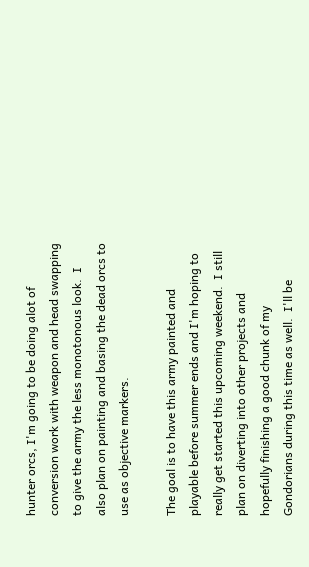hunter orcs, I'm going to be doing alot of conversion work with weapon and head swapping to give the army the less monotonous look.  I also plan on painting and basing the dead orcs to use as objective markers.

The goal is to have this army painted and playable before summer ends and I'm hoping to really get started this upcoming weekend.  I still plan on diverting into other projects and hopefully finishing a good chunk of my Gondorians during this time as well.  I'll be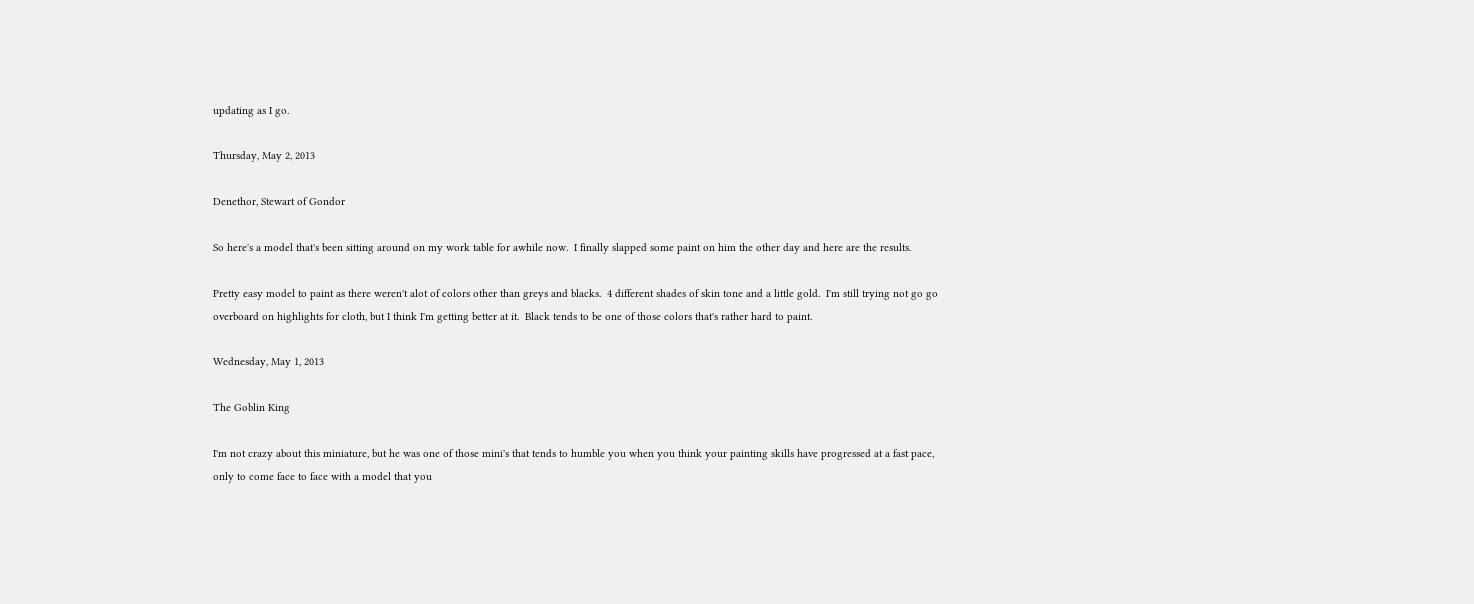updating as I go.

Thursday, May 2, 2013

Denethor, Stewart of Gondor

So here's a model that's been sitting around on my work table for awhile now.  I finally slapped some paint on him the other day and here are the results.

Pretty easy model to paint as there weren't alot of colors other than greys and blacks.  4 different shades of skin tone and a little gold.  I'm still trying not go go overboard on highlights for cloth, but I think I'm getting better at it.  Black tends to be one of those colors that's rather hard to paint.

Wednesday, May 1, 2013

The Goblin King

I'm not crazy about this miniature, but he was one of those mini's that tends to humble you when you think your painting skills have progressed at a fast pace, only to come face to face with a model that you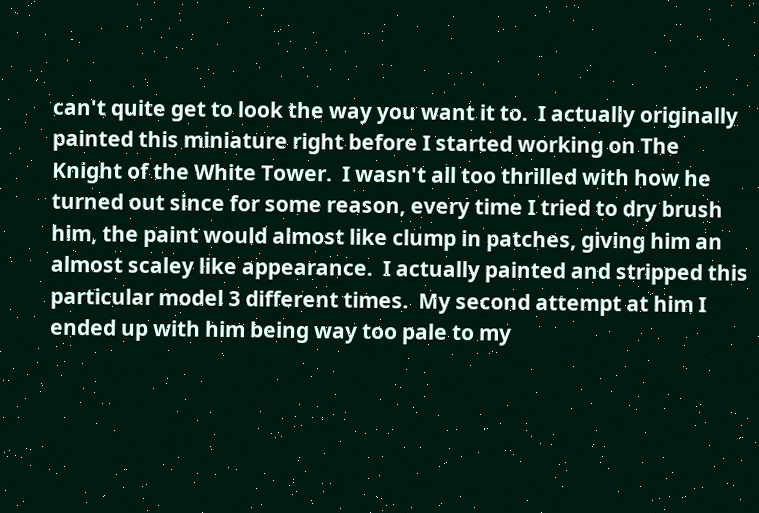can't quite get to look the way you want it to.  I actually originally painted this miniature right before I started working on The Knight of the White Tower.  I wasn't all too thrilled with how he turned out since for some reason, every time I tried to dry brush him, the paint would almost like clump in patches, giving him an almost scaley like appearance.  I actually painted and stripped this particular model 3 different times.  My second attempt at him I ended up with him being way too pale to my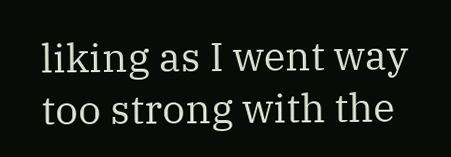liking as I went way too strong with the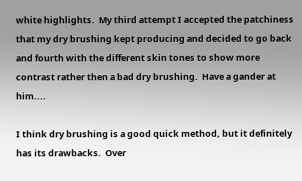white highlights.  My third attempt I accepted the patchiness that my dry brushing kept producing and decided to go back and fourth with the different skin tones to show more contrast rather then a bad dry brushing.  Have a gander at him....

I think dry brushing is a good quick method, but it definitely has its drawbacks.  Over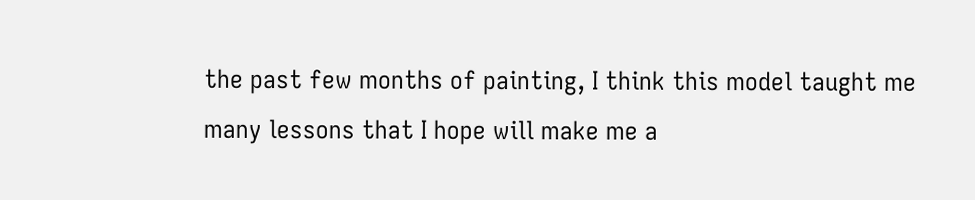the past few months of painting, I think this model taught me many lessons that I hope will make me a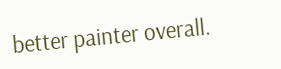better painter overall.